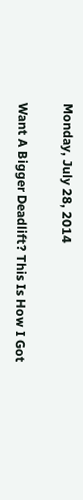Monday, July 28, 2014

Want A Bigger Deadlift? This Is How I Got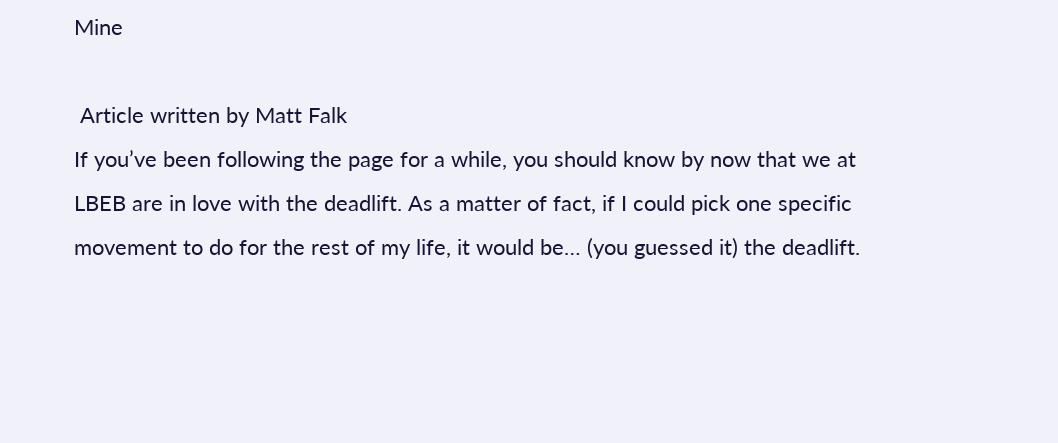Mine

 Article written by Matt Falk
If you’ve been following the page for a while, you should know by now that we at LBEB are in love with the deadlift. As a matter of fact, if I could pick one specific movement to do for the rest of my life, it would be… (you guessed it) the deadlift.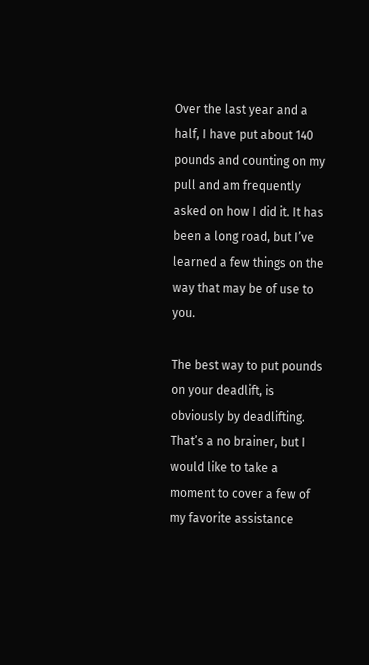Over the last year and a half, I have put about 140 pounds and counting on my pull and am frequently asked on how I did it. It has been a long road, but I’ve learned a few things on the way that may be of use to you.

The best way to put pounds on your deadlift, is obviously by deadlifting. That’s a no brainer, but I would like to take a moment to cover a few of my favorite assistance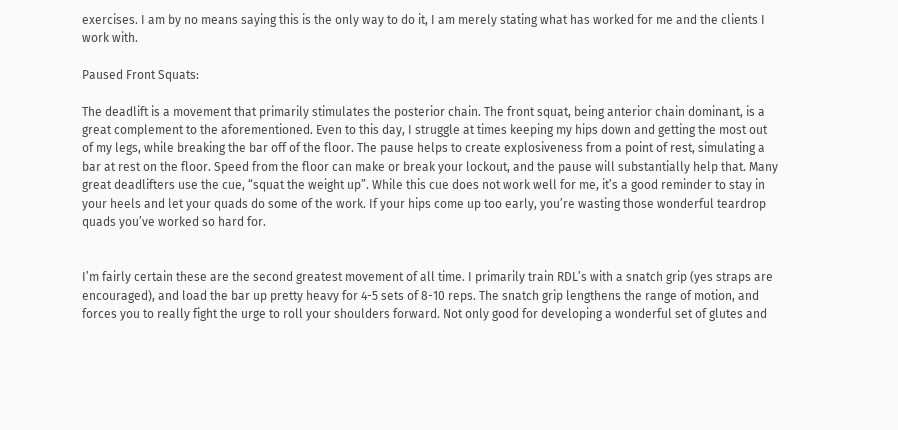exercises. I am by no means saying this is the only way to do it, I am merely stating what has worked for me and the clients I work with.

Paused Front Squats:

The deadlift is a movement that primarily stimulates the posterior chain. The front squat, being anterior chain dominant, is a great complement to the aforementioned. Even to this day, I struggle at times keeping my hips down and getting the most out of my legs, while breaking the bar off of the floor. The pause helps to create explosiveness from a point of rest, simulating a bar at rest on the floor. Speed from the floor can make or break your lockout, and the pause will substantially help that. Many great deadlifters use the cue, “squat the weight up”. While this cue does not work well for me, it’s a good reminder to stay in your heels and let your quads do some of the work. If your hips come up too early, you’re wasting those wonderful teardrop quads you’ve worked so hard for.


I’m fairly certain these are the second greatest movement of all time. I primarily train RDL’s with a snatch grip (yes straps are encouraged), and load the bar up pretty heavy for 4-5 sets of 8-10 reps. The snatch grip lengthens the range of motion, and forces you to really fight the urge to roll your shoulders forward. Not only good for developing a wonderful set of glutes and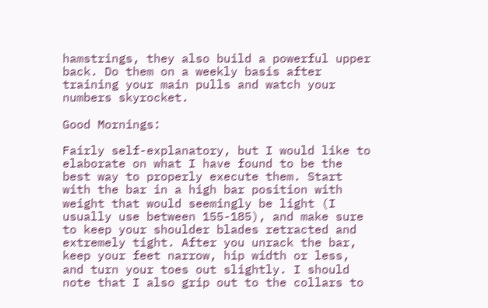hamstrings, they also build a powerful upper back. Do them on a weekly basis after training your main pulls and watch your numbers skyrocket.

Good Mornings:

Fairly self-explanatory, but I would like to elaborate on what I have found to be the best way to properly execute them. Start with the bar in a high bar position with weight that would seemingly be light (I usually use between 155-185), and make sure to keep your shoulder blades retracted and extremely tight. After you unrack the bar, keep your feet narrow, hip width or less, and turn your toes out slightly. I should note that I also grip out to the collars to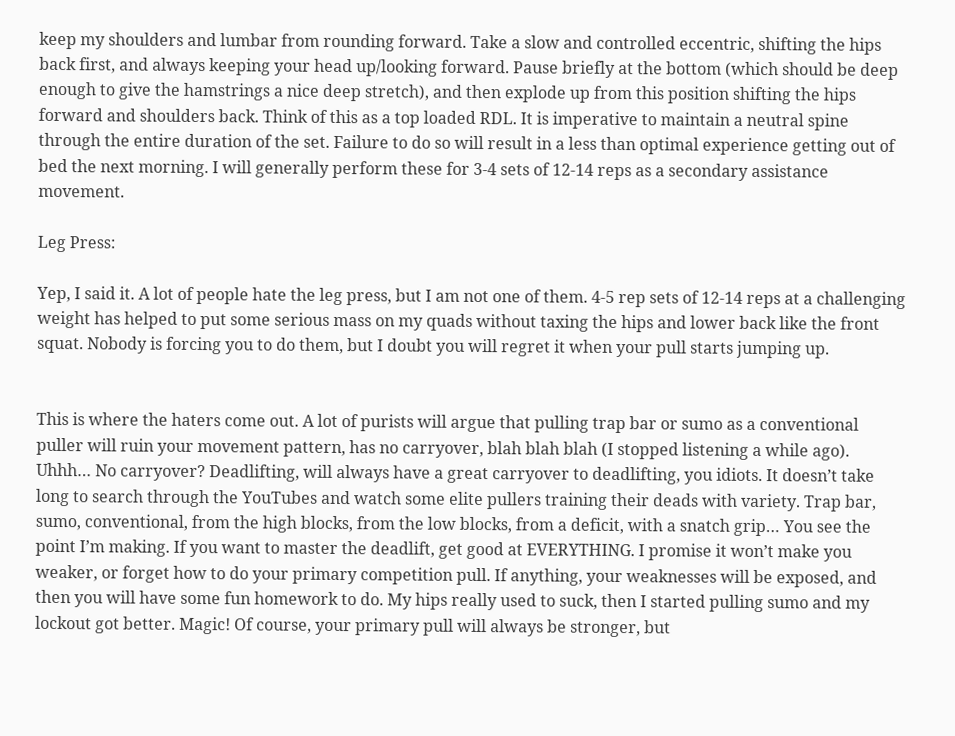keep my shoulders and lumbar from rounding forward. Take a slow and controlled eccentric, shifting the hips back first, and always keeping your head up/looking forward. Pause briefly at the bottom (which should be deep enough to give the hamstrings a nice deep stretch), and then explode up from this position shifting the hips forward and shoulders back. Think of this as a top loaded RDL. It is imperative to maintain a neutral spine through the entire duration of the set. Failure to do so will result in a less than optimal experience getting out of bed the next morning. I will generally perform these for 3-4 sets of 12-14 reps as a secondary assistance movement.

Leg Press:

Yep, I said it. A lot of people hate the leg press, but I am not one of them. 4-5 rep sets of 12-14 reps at a challenging weight has helped to put some serious mass on my quads without taxing the hips and lower back like the front squat. Nobody is forcing you to do them, but I doubt you will regret it when your pull starts jumping up.


This is where the haters come out. A lot of purists will argue that pulling trap bar or sumo as a conventional puller will ruin your movement pattern, has no carryover, blah blah blah (I stopped listening a while ago). Uhhh… No carryover? Deadlifting, will always have a great carryover to deadlifting, you idiots. It doesn’t take long to search through the YouTubes and watch some elite pullers training their deads with variety. Trap bar, sumo, conventional, from the high blocks, from the low blocks, from a deficit, with a snatch grip… You see the point I’m making. If you want to master the deadlift, get good at EVERYTHING. I promise it won’t make you weaker, or forget how to do your primary competition pull. If anything, your weaknesses will be exposed, and then you will have some fun homework to do. My hips really used to suck, then I started pulling sumo and my lockout got better. Magic! Of course, your primary pull will always be stronger, but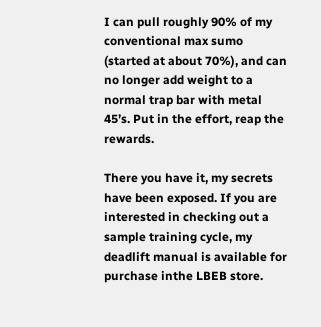I can pull roughly 90% of my conventional max sumo (started at about 70%), and can no longer add weight to a normal trap bar with metal 45’s. Put in the effort, reap the rewards.

There you have it, my secrets have been exposed. If you are interested in checking out a sample training cycle, my deadlift manual is available for purchase inthe LBEB store.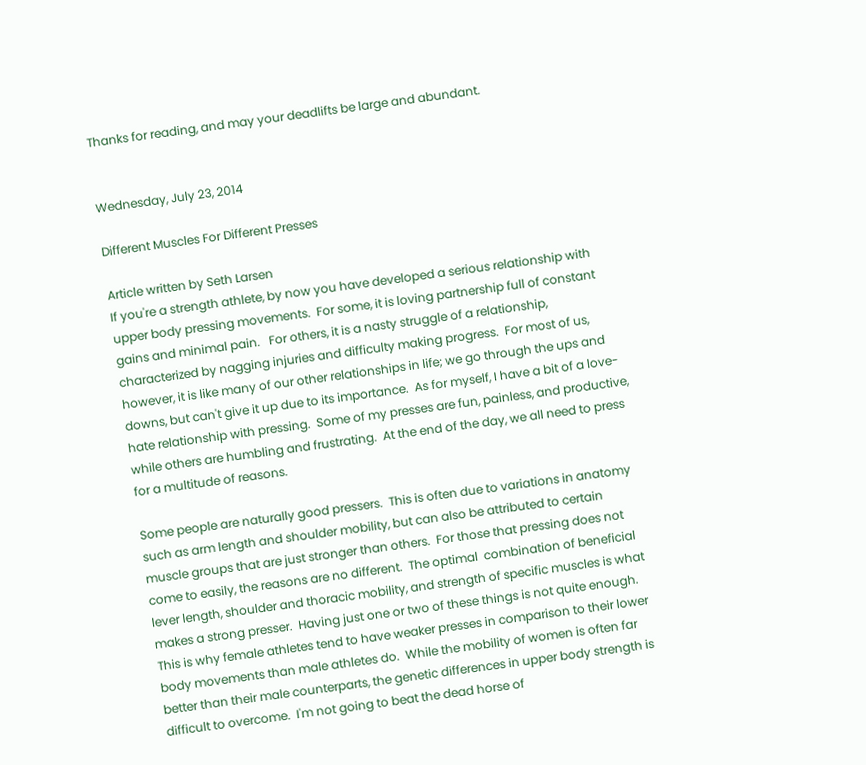Thanks for reading, and may your deadlifts be large and abundant.


Wednesday, July 23, 2014

Different Muscles For Different Presses

Article written by Seth Larsen
If you're a strength athlete, by now you have developed a serious relationship with upper body pressing movements.  For some, it is loving partnership full of constant gains and minimal pain.   For others, it is a nasty struggle of a relationship, characterized by nagging injuries and difficulty making progress.  For most of us, however, it is like many of our other relationships in life; we go through the ups and downs, but can't give it up due to its importance.  As for myself, I have a bit of a love-hate relationship with pressing.  Some of my presses are fun, painless, and productive, while others are humbling and frustrating.  At the end of the day, we all need to press for a multitude of reasons.

Some people are naturally good pressers.  This is often due to variations in anatomy such as arm length and shoulder mobility, but can also be attributed to certain muscle groups that are just stronger than others.  For those that pressing does not come to easily, the reasons are no different.  The optimal  combination of beneficial lever length, shoulder and thoracic mobility, and strength of specific muscles is what makes a strong presser.  Having just one or two of these things is not quite enough. This is why female athletes tend to have weaker presses in comparison to their lower body movements than male athletes do.  While the mobility of women is often far better than their male counterparts, the genetic differences in upper body strength is difficult to overcome.  I'm not going to beat the dead horse of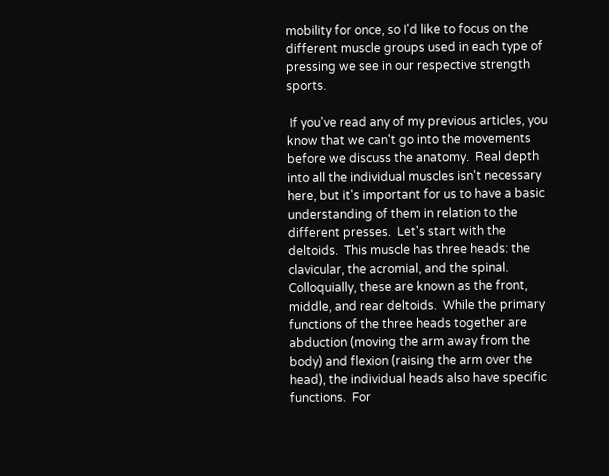mobility for once, so I'd like to focus on the different muscle groups used in each type of pressing we see in our respective strength sports.

 If you've read any of my previous articles, you know that we can't go into the movements before we discuss the anatomy.  Real depth into all the individual muscles isn't necessary here, but it's important for us to have a basic understanding of them in relation to the different presses.  Let's start with the deltoids.  This muscle has three heads: the clavicular, the acromial, and the spinal.  Colloquially, these are known as the front, middle, and rear deltoids.  While the primary functions of the three heads together are abduction (moving the arm away from the body) and flexion (raising the arm over the head), the individual heads also have specific functions.  For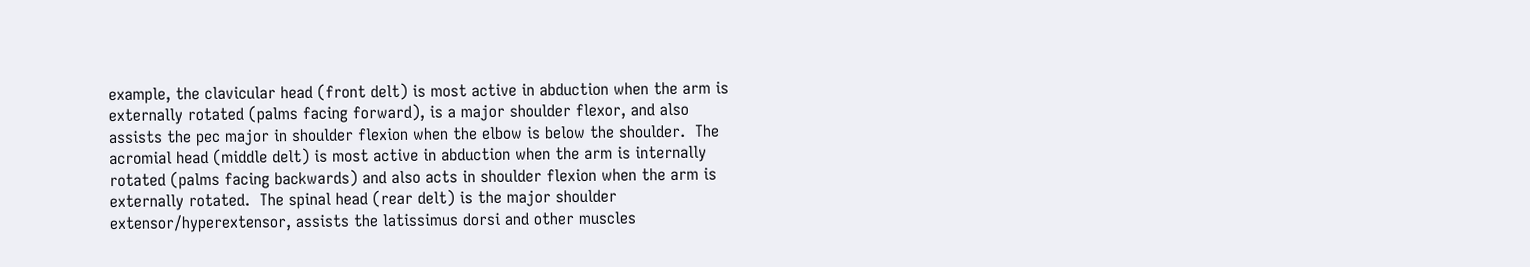example, the clavicular head (front delt) is most active in abduction when the arm is externally rotated (palms facing forward), is a major shoulder flexor, and also assists the pec major in shoulder flexion when the elbow is below the shoulder.  The acromial head (middle delt) is most active in abduction when the arm is internally rotated (palms facing backwards) and also acts in shoulder flexion when the arm is externally rotated.  The spinal head (rear delt) is the major shoulder extensor/hyperextensor, assists the latissimus dorsi and other muscles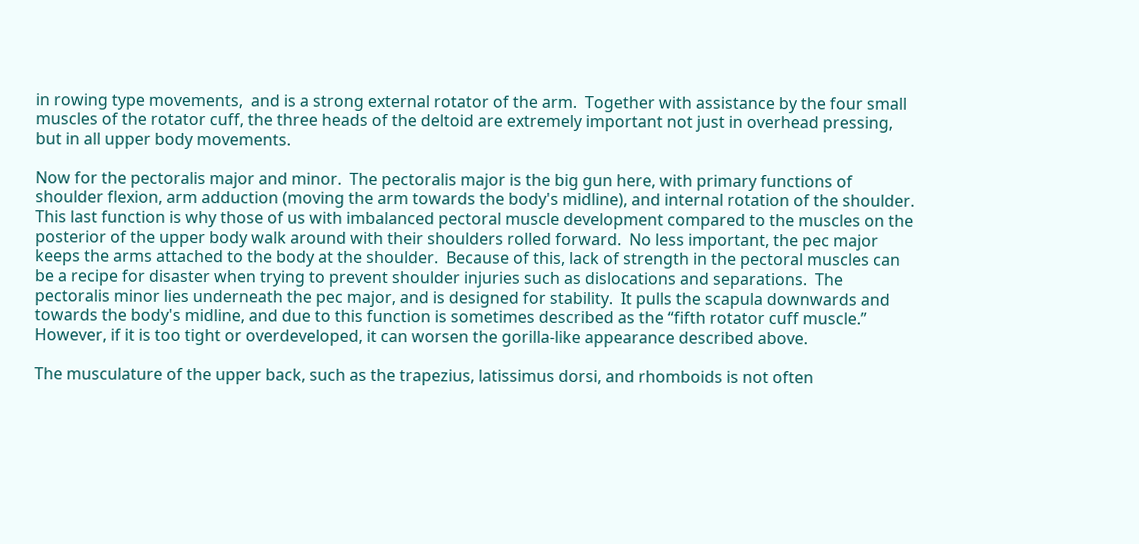in rowing type movements,  and is a strong external rotator of the arm.  Together with assistance by the four small muscles of the rotator cuff, the three heads of the deltoid are extremely important not just in overhead pressing, but in all upper body movements.

Now for the pectoralis major and minor.  The pectoralis major is the big gun here, with primary functions of shoulder flexion, arm adduction (moving the arm towards the body's midline), and internal rotation of the shoulder.  This last function is why those of us with imbalanced pectoral muscle development compared to the muscles on the posterior of the upper body walk around with their shoulders rolled forward.  No less important, the pec major keeps the arms attached to the body at the shoulder.  Because of this, lack of strength in the pectoral muscles can be a recipe for disaster when trying to prevent shoulder injuries such as dislocations and separations.  The pectoralis minor lies underneath the pec major, and is designed for stability.  It pulls the scapula downwards and towards the body's midline, and due to this function is sometimes described as the “fifth rotator cuff muscle.”  However, if it is too tight or overdeveloped, it can worsen the gorilla-like appearance described above.

The musculature of the upper back, such as the trapezius, latissimus dorsi, and rhomboids is not often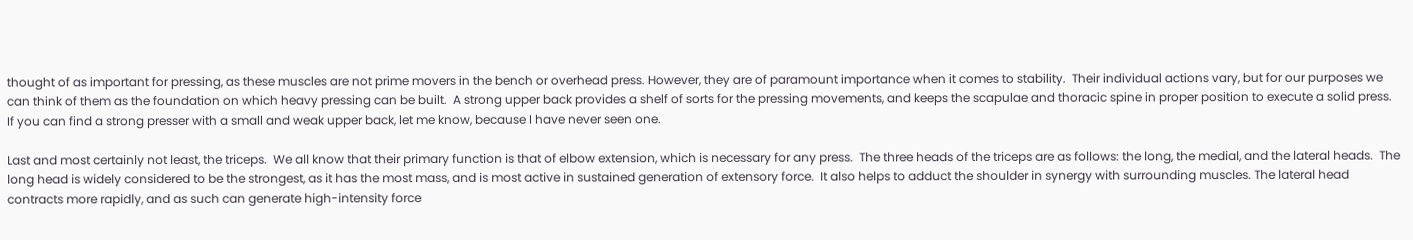thought of as important for pressing, as these muscles are not prime movers in the bench or overhead press. However, they are of paramount importance when it comes to stability.  Their individual actions vary, but for our purposes we can think of them as the foundation on which heavy pressing can be built.  A strong upper back provides a shelf of sorts for the pressing movements, and keeps the scapulae and thoracic spine in proper position to execute a solid press.  If you can find a strong presser with a small and weak upper back, let me know, because I have never seen one.

Last and most certainly not least, the triceps.  We all know that their primary function is that of elbow extension, which is necessary for any press.  The three heads of the triceps are as follows: the long, the medial, and the lateral heads.  The long head is widely considered to be the strongest, as it has the most mass, and is most active in sustained generation of extensory force.  It also helps to adduct the shoulder in synergy with surrounding muscles. The lateral head contracts more rapidly, and as such can generate high-intensity force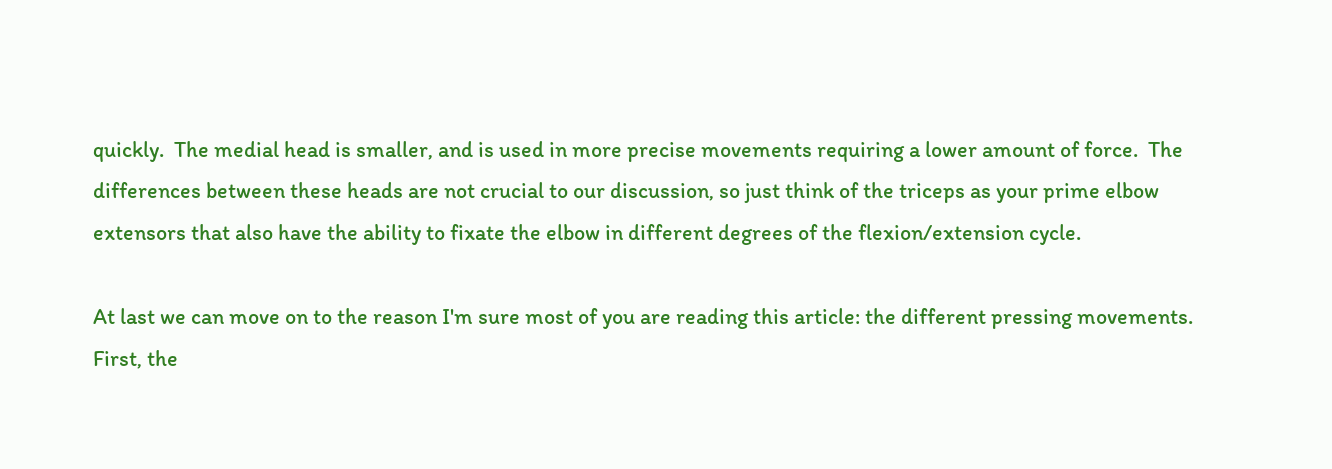quickly.  The medial head is smaller, and is used in more precise movements requiring a lower amount of force.  The differences between these heads are not crucial to our discussion, so just think of the triceps as your prime elbow extensors that also have the ability to fixate the elbow in different degrees of the flexion/extension cycle.

At last we can move on to the reason I'm sure most of you are reading this article: the different pressing movements.  First, the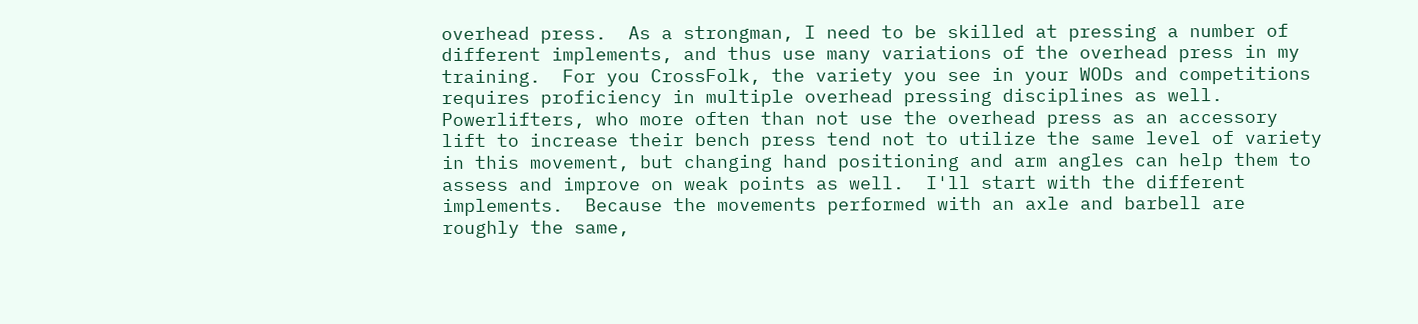overhead press.  As a strongman, I need to be skilled at pressing a number of different implements, and thus use many variations of the overhead press in my training.  For you CrossFolk, the variety you see in your WODs and competitions requires proficiency in multiple overhead pressing disciplines as well.  Powerlifters, who more often than not use the overhead press as an accessory lift to increase their bench press tend not to utilize the same level of variety in this movement, but changing hand positioning and arm angles can help them to assess and improve on weak points as well.  I'll start with the different implements.  Because the movements performed with an axle and barbell are roughly the same,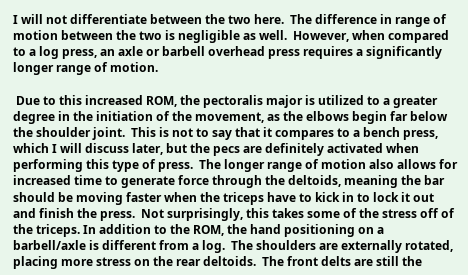I will not differentiate between the two here.  The difference in range of motion between the two is negligible as well.  However, when compared to a log press, an axle or barbell overhead press requires a significantly longer range of motion.

 Due to this increased ROM, the pectoralis major is utilized to a greater degree in the initiation of the movement, as the elbows begin far below the shoulder joint.  This is not to say that it compares to a bench press, which I will discuss later, but the pecs are definitely activated when performing this type of press.  The longer range of motion also allows for increased time to generate force through the deltoids, meaning the bar should be moving faster when the triceps have to kick in to lock it out and finish the press.  Not surprisingly, this takes some of the stress off of the triceps. In addition to the ROM, the hand positioning on a barbell/axle is different from a log.  The shoulders are externally rotated, placing more stress on the rear deltoids.  The front delts are still the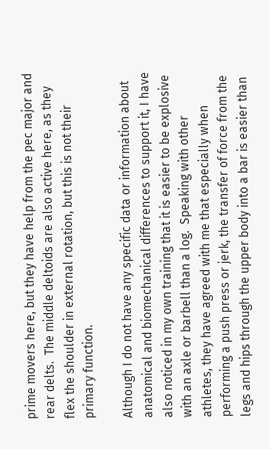prime movers here, but they have help from the pec major and rear delts.  The middle deltoids are also active here, as they flex the shoulder in external rotation, but this is not their primary function.

Although I do not have any specific data or information about anatomical and biomechanical differences to support it, I have also noticed in my own training that it is easier to be explosive with an axle or barbell than a log.  Speaking with other athletes, they have agreed with me that especially when performing a push press or jerk, the transfer of force from the legs and hips through the upper body into a bar is easier than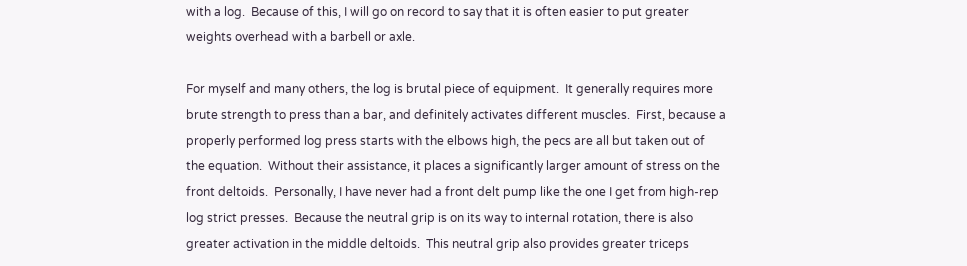with a log.  Because of this, I will go on record to say that it is often easier to put greater weights overhead with a barbell or axle.

For myself and many others, the log is brutal piece of equipment.  It generally requires more brute strength to press than a bar, and definitely activates different muscles.  First, because a properly performed log press starts with the elbows high, the pecs are all but taken out of the equation.  Without their assistance, it places a significantly larger amount of stress on the front deltoids.  Personally, I have never had a front delt pump like the one I get from high-rep log strict presses.  Because the neutral grip is on its way to internal rotation, there is also greater activation in the middle deltoids.  This neutral grip also provides greater triceps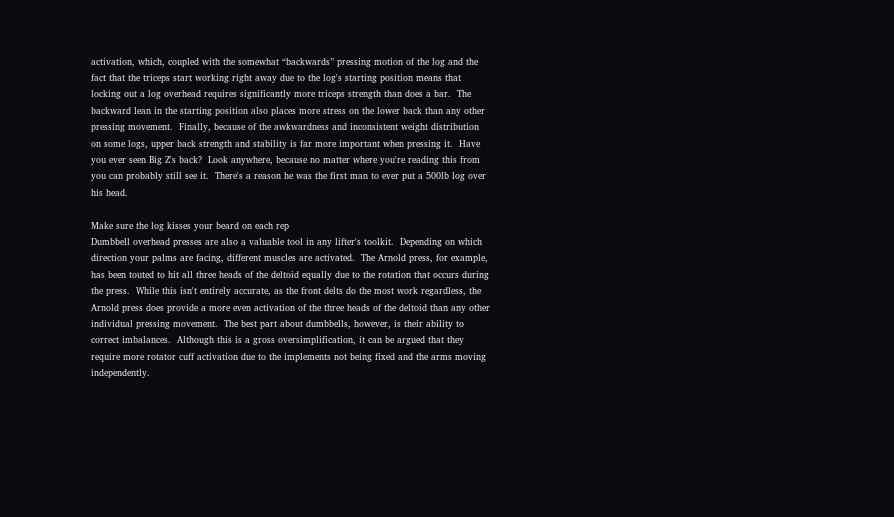activation, which, coupled with the somewhat “backwards” pressing motion of the log and the fact that the triceps start working right away due to the log's starting position means that locking out a log overhead requires significantly more triceps strength than does a bar.  The backward lean in the starting position also places more stress on the lower back than any other pressing movement.  Finally, because of the awkwardness and inconsistent weight distribution on some logs, upper back strength and stability is far more important when pressing it.  Have you ever seen Big Z's back?  Look anywhere, because no matter where you're reading this from you can probably still see it.  There's a reason he was the first man to ever put a 500lb log over his head.

Make sure the log kisses your beard on each rep
Dumbbell overhead presses are also a valuable tool in any lifter's toolkit.  Depending on which direction your palms are facing, different muscles are activated.  The Arnold press, for example, has been touted to hit all three heads of the deltoid equally due to the rotation that occurs during the press.  While this isn't entirely accurate, as the front delts do the most work regardless, the Arnold press does provide a more even activation of the three heads of the deltoid than any other individual pressing movement.  The best part about dumbbells, however, is their ability to correct imbalances.  Although this is a gross oversimplification, it can be argued that they require more rotator cuff activation due to the implements not being fixed and the arms moving independently.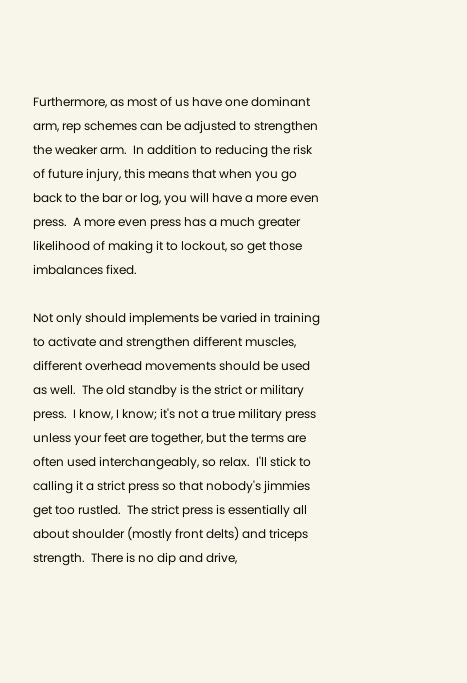Furthermore, as most of us have one dominant arm, rep schemes can be adjusted to strengthen the weaker arm.  In addition to reducing the risk of future injury, this means that when you go back to the bar or log, you will have a more even press.  A more even press has a much greater likelihood of making it to lockout, so get those imbalances fixed.

Not only should implements be varied in training to activate and strengthen different muscles, different overhead movements should be used as well.  The old standby is the strict or military press.  I know, I know; it's not a true military press unless your feet are together, but the terms are often used interchangeably, so relax.  I'll stick to calling it a strict press so that nobody's jimmies get too rustled.  The strict press is essentially all about shoulder (mostly front delts) and triceps strength.  There is no dip and drive,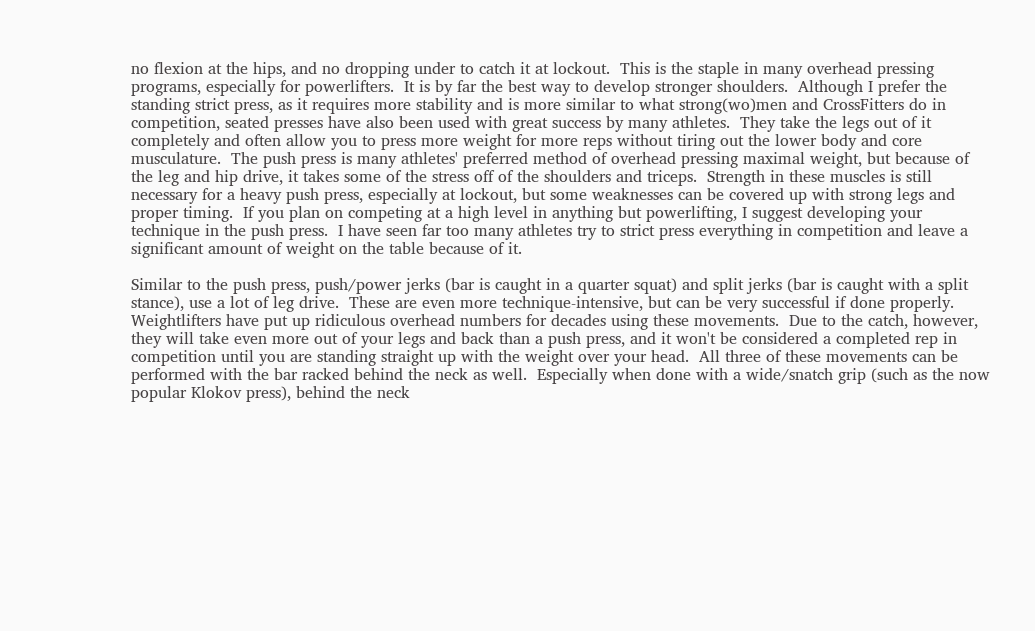no flexion at the hips, and no dropping under to catch it at lockout.  This is the staple in many overhead pressing programs, especially for powerlifters.  It is by far the best way to develop stronger shoulders.  Although I prefer the standing strict press, as it requires more stability and is more similar to what strong(wo)men and CrossFitters do in competition, seated presses have also been used with great success by many athletes.  They take the legs out of it completely and often allow you to press more weight for more reps without tiring out the lower body and core musculature.  The push press is many athletes' preferred method of overhead pressing maximal weight, but because of the leg and hip drive, it takes some of the stress off of the shoulders and triceps.  Strength in these muscles is still necessary for a heavy push press, especially at lockout, but some weaknesses can be covered up with strong legs and proper timing.  If you plan on competing at a high level in anything but powerlifting, I suggest developing your technique in the push press.  I have seen far too many athletes try to strict press everything in competition and leave a significant amount of weight on the table because of it.

Similar to the push press, push/power jerks (bar is caught in a quarter squat) and split jerks (bar is caught with a split stance), use a lot of leg drive.  These are even more technique-intensive, but can be very successful if done properly.  Weightlifters have put up ridiculous overhead numbers for decades using these movements.  Due to the catch, however, they will take even more out of your legs and back than a push press, and it won't be considered a completed rep in competition until you are standing straight up with the weight over your head.  All three of these movements can be performed with the bar racked behind the neck as well.  Especially when done with a wide/snatch grip (such as the now popular Klokov press), behind the neck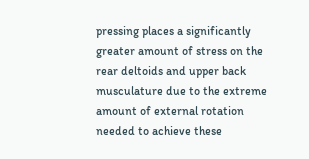pressing places a significantly greater amount of stress on the rear deltoids and upper back musculature due to the extreme amount of external rotation needed to achieve these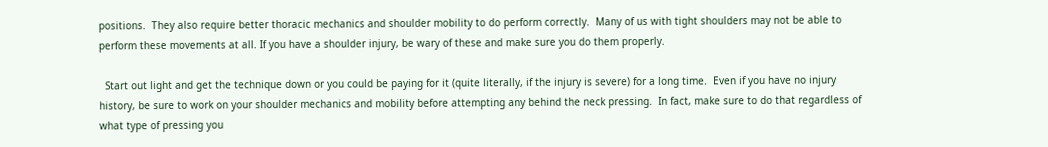positions.  They also require better thoracic mechanics and shoulder mobility to do perform correctly.  Many of us with tight shoulders may not be able to perform these movements at all. If you have a shoulder injury, be wary of these and make sure you do them properly.

  Start out light and get the technique down or you could be paying for it (quite literally, if the injury is severe) for a long time.  Even if you have no injury history, be sure to work on your shoulder mechanics and mobility before attempting any behind the neck pressing.  In fact, make sure to do that regardless of what type of pressing you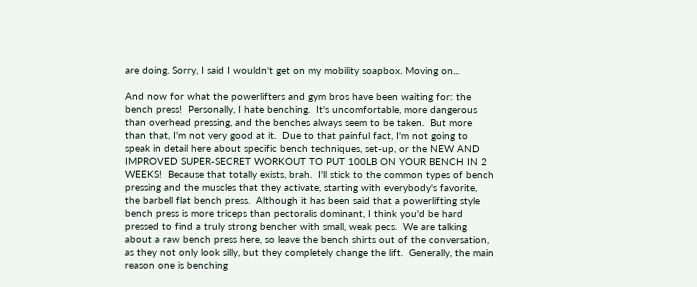are doing. Sorry, I said I wouldn't get on my mobility soapbox. Moving on...

And now for what the powerlifters and gym bros have been waiting for: the bench press!  Personally, I hate benching.  It's uncomfortable, more dangerous than overhead pressing, and the benches always seem to be taken.  But more than that, I'm not very good at it.  Due to that painful fact, I'm not going to speak in detail here about specific bench techniques, set-up, or the NEW AND IMPROVED SUPER-SECRET WORKOUT TO PUT 100LB ON YOUR BENCH IN 2 WEEKS!  Because that totally exists, brah.  I'll stick to the common types of bench pressing and the muscles that they activate, starting with everybody's favorite, the barbell flat bench press.  Although it has been said that a powerlifting style bench press is more triceps than pectoralis dominant, I think you'd be hard pressed to find a truly strong bencher with small, weak pecs.  We are talking about a raw bench press here, so leave the bench shirts out of the conversation, as they not only look silly, but they completely change the lift.  Generally, the main reason one is benching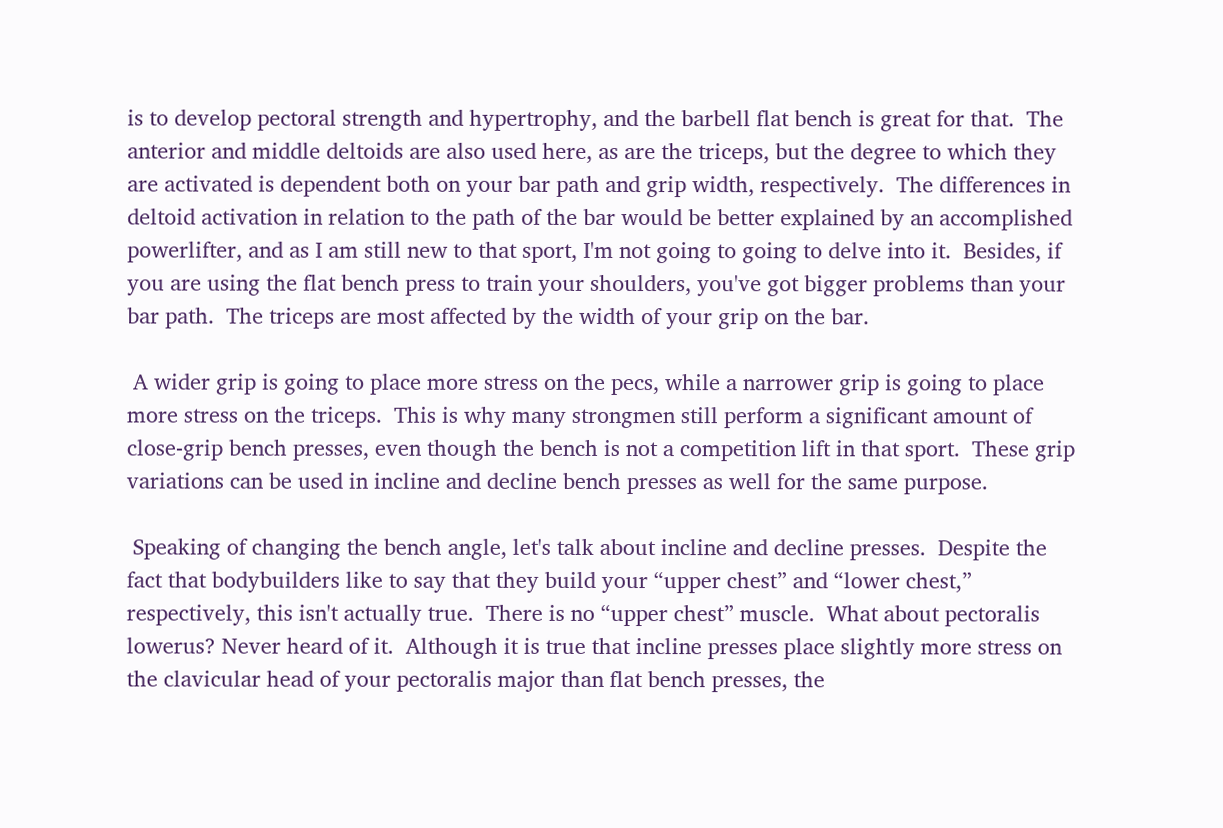is to develop pectoral strength and hypertrophy, and the barbell flat bench is great for that.  The anterior and middle deltoids are also used here, as are the triceps, but the degree to which they are activated is dependent both on your bar path and grip width, respectively.  The differences in deltoid activation in relation to the path of the bar would be better explained by an accomplished powerlifter, and as I am still new to that sport, I'm not going to going to delve into it.  Besides, if you are using the flat bench press to train your shoulders, you've got bigger problems than your bar path.  The triceps are most affected by the width of your grip on the bar.

 A wider grip is going to place more stress on the pecs, while a narrower grip is going to place more stress on the triceps.  This is why many strongmen still perform a significant amount of close-grip bench presses, even though the bench is not a competition lift in that sport.  These grip variations can be used in incline and decline bench presses as well for the same purpose.

 Speaking of changing the bench angle, let's talk about incline and decline presses.  Despite the fact that bodybuilders like to say that they build your “upper chest” and “lower chest,” respectively, this isn't actually true.  There is no “upper chest” muscle.  What about pectoralis lowerus? Never heard of it.  Although it is true that incline presses place slightly more stress on the clavicular head of your pectoralis major than flat bench presses, the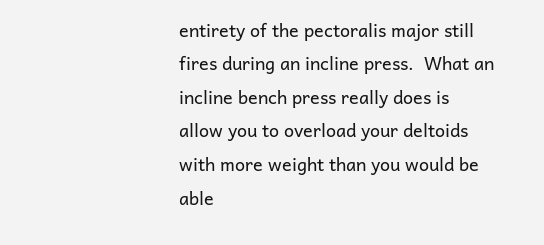entirety of the pectoralis major still fires during an incline press.  What an incline bench press really does is allow you to overload your deltoids with more weight than you would be able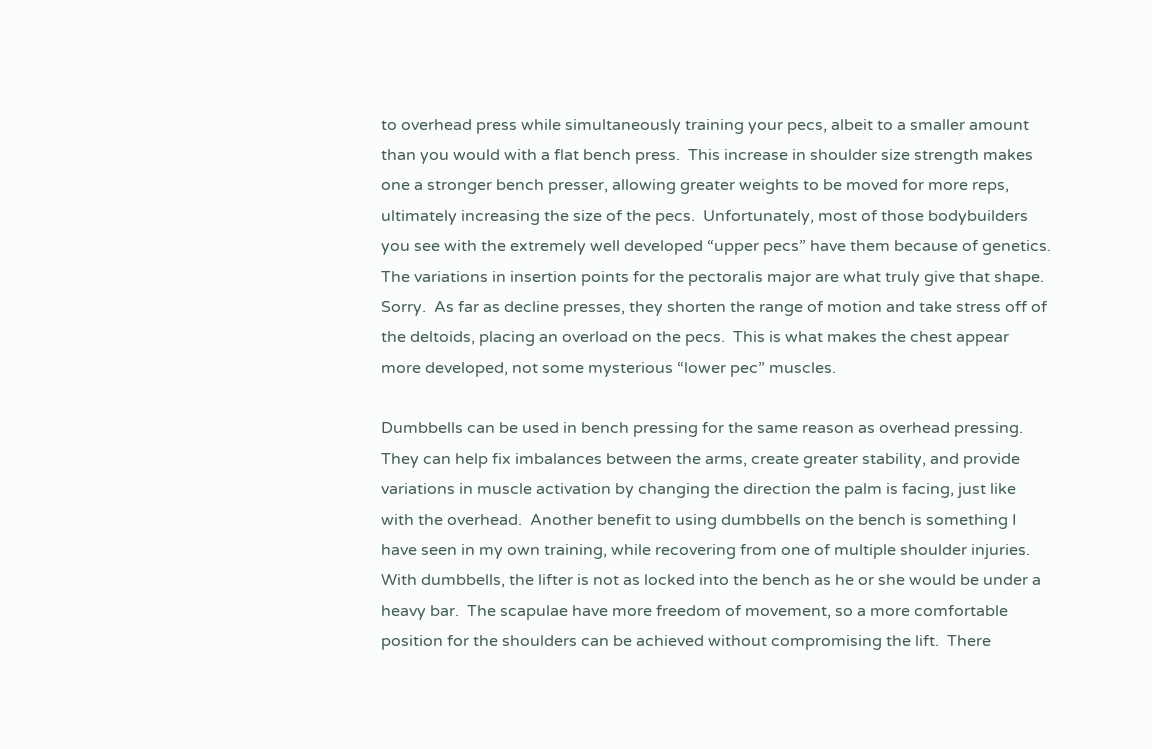to overhead press while simultaneously training your pecs, albeit to a smaller amount than you would with a flat bench press.  This increase in shoulder size strength makes one a stronger bench presser, allowing greater weights to be moved for more reps, ultimately increasing the size of the pecs.  Unfortunately, most of those bodybuilders you see with the extremely well developed “upper pecs” have them because of genetics.  The variations in insertion points for the pectoralis major are what truly give that shape.  Sorry.  As far as decline presses, they shorten the range of motion and take stress off of the deltoids, placing an overload on the pecs.  This is what makes the chest appear more developed, not some mysterious “lower pec” muscles.

Dumbbells can be used in bench pressing for the same reason as overhead pressing.  They can help fix imbalances between the arms, create greater stability, and provide variations in muscle activation by changing the direction the palm is facing, just like with the overhead.  Another benefit to using dumbbells on the bench is something I have seen in my own training, while recovering from one of multiple shoulder injuries.  With dumbbells, the lifter is not as locked into the bench as he or she would be under a heavy bar.  The scapulae have more freedom of movement, so a more comfortable position for the shoulders can be achieved without compromising the lift.  There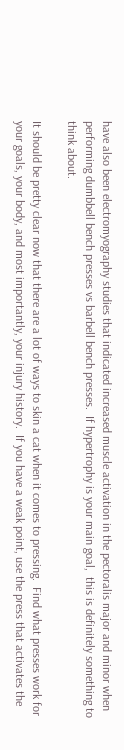have also been electromyography studies that indicated increased muscle activation in the pectoralis major and minor when performing dumbbell bench presses vs barbell bench presses.  If hypertrophy is your main goal,  this is definitely something to think about.

It should be pretty clear now that there are a lot of ways to skin a cat when it comes to pressing.  Find what presses work for your goals, your body, and most importantly, your injury history.  If you have a weak point, use the press that activates the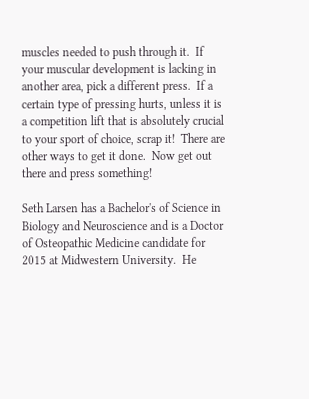muscles needed to push through it.  If your muscular development is lacking in another area, pick a different press.  If a certain type of pressing hurts, unless it is a competition lift that is absolutely crucial to your sport of choice, scrap it!  There are other ways to get it done.  Now get out there and press something!

Seth Larsen has a Bachelor's of Science in Biology and Neuroscience and is a Doctor of Osteopathic Medicine candidate for 2015 at Midwestern University.  He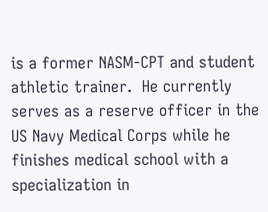is a former NASM-CPT and student athletic trainer.  He currently serves as a reserve officer in the US Navy Medical Corps while he finishes medical school with a specialization in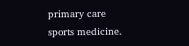primary care sports medicine.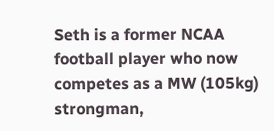Seth is a former NCAA football player who now competes as a MW (105kg) strongman,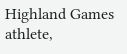Highland Games athlete,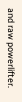and raw powerlifter.